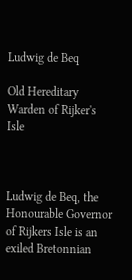Ludwig de Beq

Old Hereditary Warden of Rijker's Isle



Ludwig de Beq, the Honourable Governor of Rijkers Isle is an exiled Bretonnian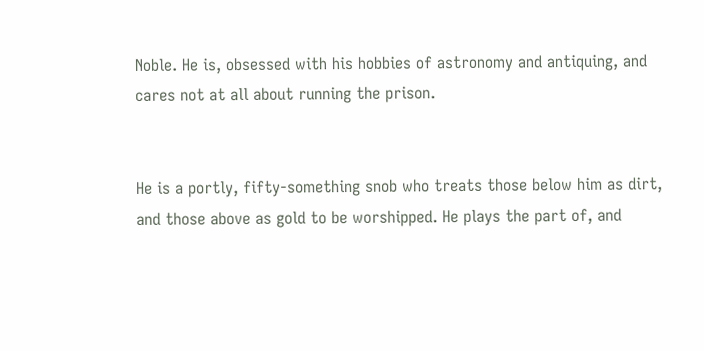Noble. He is, obsessed with his hobbies of astronomy and antiquing, and cares not at all about running the prison.


He is a portly, fifty-something snob who treats those below him as dirt, and those above as gold to be worshipped. He plays the part of, and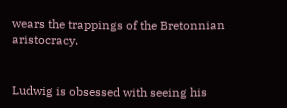wears the trappings of the Bretonnian aristocracy.


Ludwig is obsessed with seeing his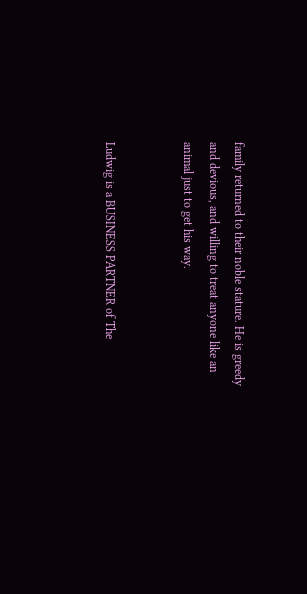family returned to their noble stature. He is greedy and devious, and willing to treat anyone like an animal just to get his way.


Ludwig is a BUSINESS PARTNER of The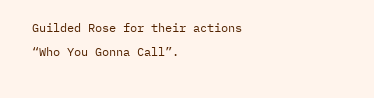Guilded Rose for their actions “Who You Gonna Call”.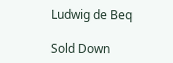Ludwig de Beq

Sold Down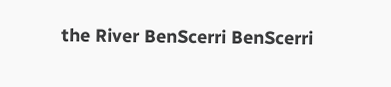the River BenScerri BenScerri